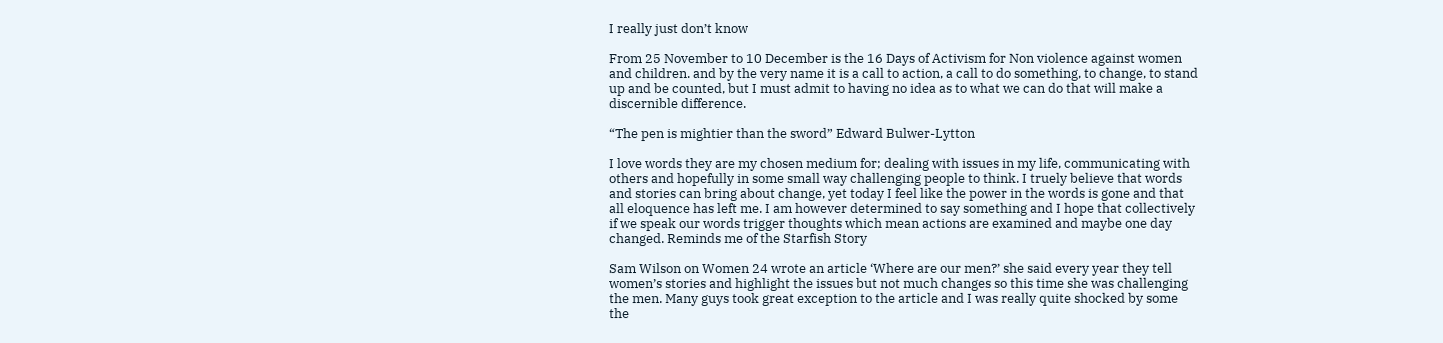I really just don’t know

From 25 November to 10 December is the 16 Days of Activism for Non violence against women and children. and by the very name it is a call to action, a call to do something, to change, to stand up and be counted, but I must admit to having no idea as to what we can do that will make a discernible difference.

“The pen is mightier than the sword” Edward Bulwer-Lytton

I love words they are my chosen medium for; dealing with issues in my life, communicating with others and hopefully in some small way challenging people to think. I truely believe that words and stories can bring about change, yet today I feel like the power in the words is gone and that all eloquence has left me. I am however determined to say something and I hope that collectively if we speak our words trigger thoughts which mean actions are examined and maybe one day changed. Reminds me of the Starfish Story

Sam Wilson on Women 24 wrote an article ‘Where are our men?’ she said every year they tell women’s stories and highlight the issues but not much changes so this time she was challenging the men. Many guys took great exception to the article and I was really quite shocked by some the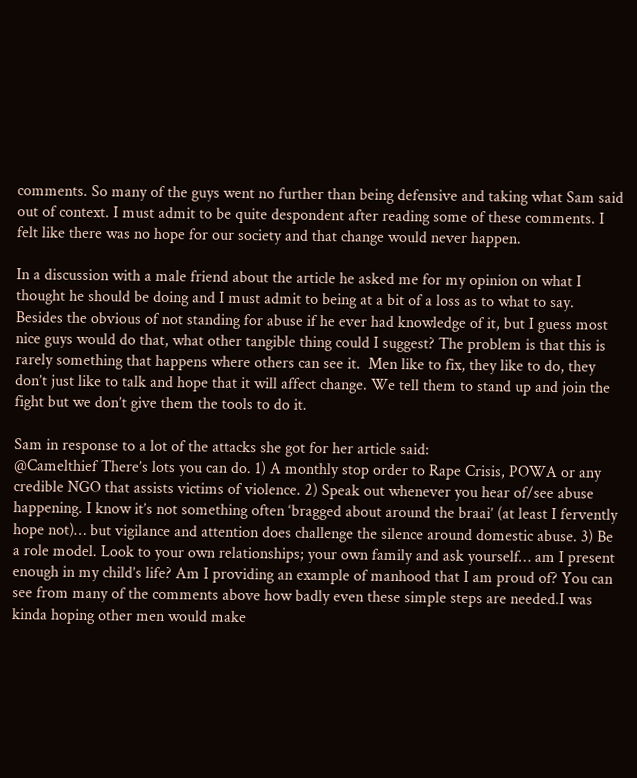comments. So many of the guys went no further than being defensive and taking what Sam said out of context. I must admit to be quite despondent after reading some of these comments. I felt like there was no hope for our society and that change would never happen.

In a discussion with a male friend about the article he asked me for my opinion on what I thought he should be doing and I must admit to being at a bit of a loss as to what to say. Besides the obvious of not standing for abuse if he ever had knowledge of it, but I guess most nice guys would do that, what other tangible thing could I suggest? The problem is that this is rarely something that happens where others can see it.  Men like to fix, they like to do, they don’t just like to talk and hope that it will affect change. We tell them to stand up and join the fight but we don’t give them the tools to do it.

Sam in response to a lot of the attacks she got for her article said:
@Camelthief There’s lots you can do. 1) A monthly stop order to Rape Crisis, POWA or any credible NGO that assists victims of violence. 2) Speak out whenever you hear of/see abuse happening. I know it’s not something often ‘bragged about around the braai’ (at least I fervently hope not)… but vigilance and attention does challenge the silence around domestic abuse. 3) Be a role model. Look to your own relationships; your own family and ask yourself… am I present enough in my child’s life? Am I providing an example of manhood that I am proud of? You can see from many of the comments above how badly even these simple steps are needed.I was kinda hoping other men would make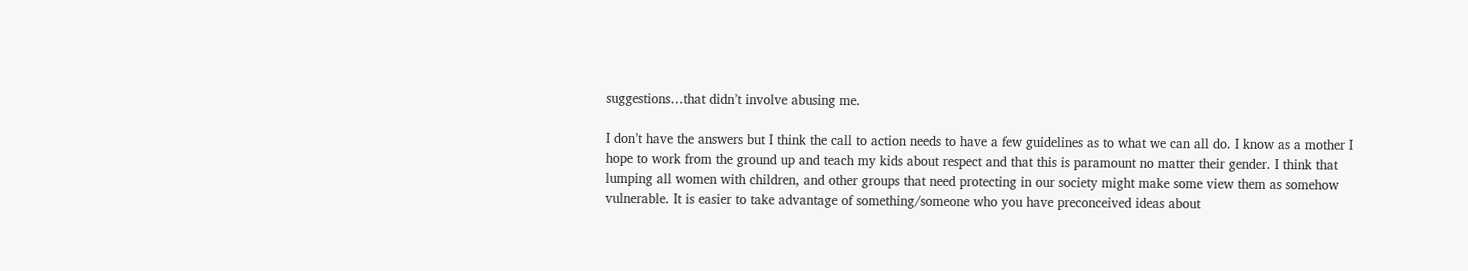suggestions…that didn’t involve abusing me.

I don’t have the answers but I think the call to action needs to have a few guidelines as to what we can all do. I know as a mother I hope to work from the ground up and teach my kids about respect and that this is paramount no matter their gender. I think that lumping all women with children, and other groups that need protecting in our society might make some view them as somehow vulnerable. It is easier to take advantage of something/someone who you have preconceived ideas about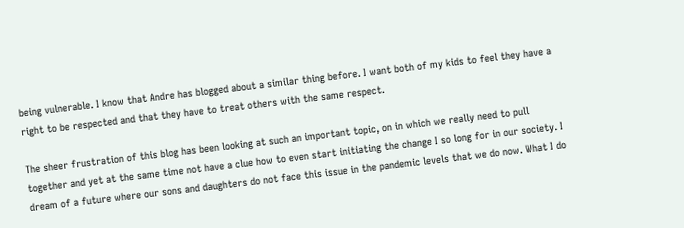being vulnerable. I know that Andre has blogged about a similar thing before. I want both of my kids to feel they have a right to be respected and that they have to treat others with the same respect.

The sheer frustration of this blog has been looking at such an important topic, on in which we really need to pull together and yet at the same time not have a clue how to even start initiating the change I so long for in our society. I dream of a future where our sons and daughters do not face this issue in the pandemic levels that we do now. What I do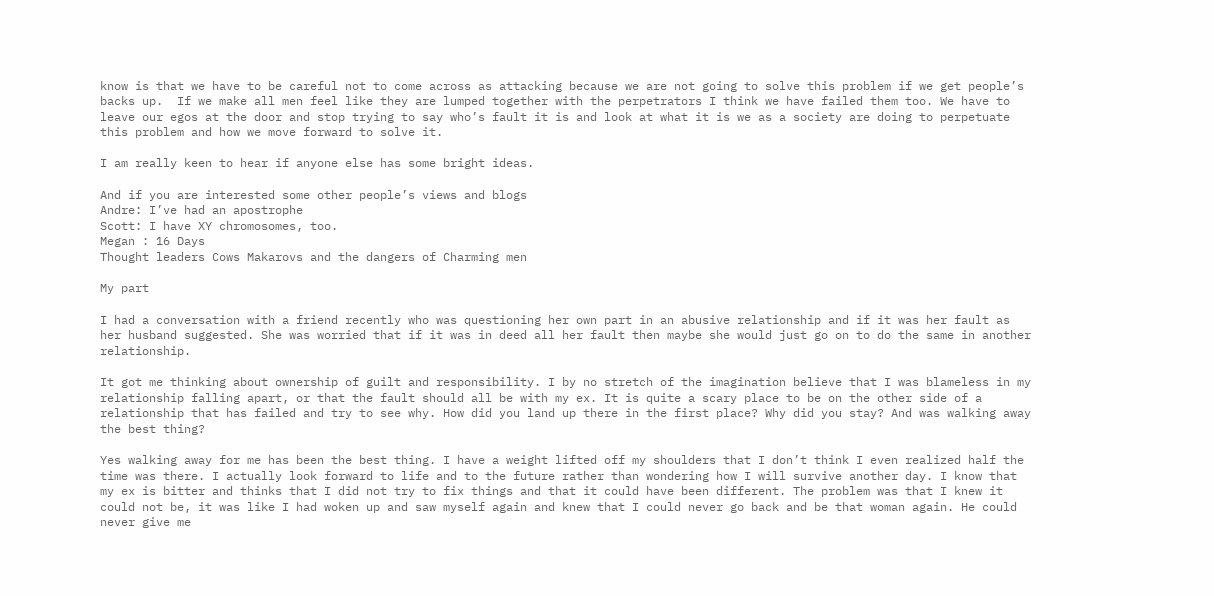know is that we have to be careful not to come across as attacking because we are not going to solve this problem if we get people’s backs up.  If we make all men feel like they are lumped together with the perpetrators I think we have failed them too. We have to leave our egos at the door and stop trying to say who’s fault it is and look at what it is we as a society are doing to perpetuate this problem and how we move forward to solve it.

I am really keen to hear if anyone else has some bright ideas.

And if you are interested some other people’s views and blogs
Andre: I’ve had an apostrophe
Scott: I have XY chromosomes, too.
Megan : 16 Days
Thought leaders Cows Makarovs and the dangers of Charming men

My part

I had a conversation with a friend recently who was questioning her own part in an abusive relationship and if it was her fault as her husband suggested. She was worried that if it was in deed all her fault then maybe she would just go on to do the same in another relationship.

It got me thinking about ownership of guilt and responsibility. I by no stretch of the imagination believe that I was blameless in my relationship falling apart, or that the fault should all be with my ex. It is quite a scary place to be on the other side of a relationship that has failed and try to see why. How did you land up there in the first place? Why did you stay? And was walking away the best thing?

Yes walking away for me has been the best thing. I have a weight lifted off my shoulders that I don’t think I even realized half the time was there. I actually look forward to life and to the future rather than wondering how I will survive another day. I know that my ex is bitter and thinks that I did not try to fix things and that it could have been different. The problem was that I knew it could not be, it was like I had woken up and saw myself again and knew that I could never go back and be that woman again. He could never give me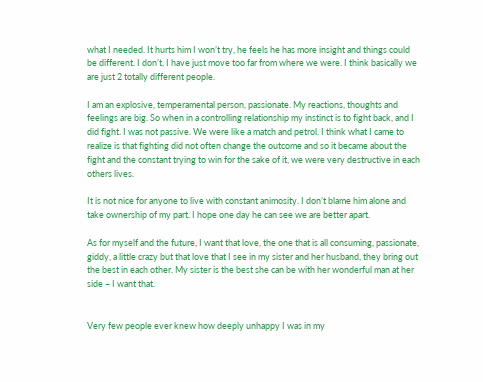what I needed. It hurts him I won’t try, he feels he has more insight and things could be different. I don’t, I have just move too far from where we were. I think basically we are just 2 totally different people.

I am an explosive, temperamental person, passionate. My reactions, thoughts and feelings are big. So when in a controlling relationship my instinct is to fight back, and I did fight. I was not passive. We were like a match and petrol. I think what I came to realize is that fighting did not often change the outcome and so it became about the fight and the constant trying to win for the sake of it, we were very destructive in each others lives.

It is not nice for anyone to live with constant animosity. I don’t blame him alone and take ownership of my part. I hope one day he can see we are better apart.

As for myself and the future, I want that love, the one that is all consuming, passionate, giddy, a little crazy but that love that I see in my sister and her husband, they bring out the best in each other. My sister is the best she can be with her wonderful man at her side – I want that.


Very few people ever knew how deeply unhappy I was in my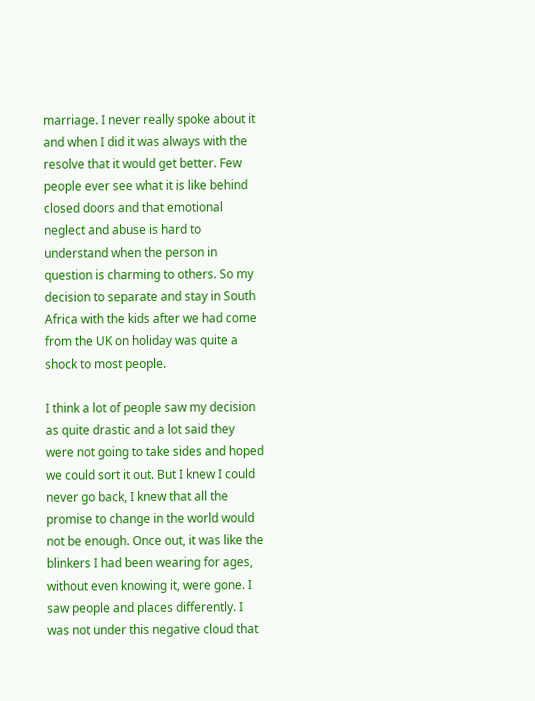marriage. I never really spoke about it and when I did it was always with the resolve that it would get better. Few people ever see what it is like behind closed doors and that emotional neglect and abuse is hard to understand when the person in question is charming to others. So my decision to separate and stay in South Africa with the kids after we had come from the UK on holiday was quite a shock to most people.

I think a lot of people saw my decision as quite drastic and a lot said they were not going to take sides and hoped we could sort it out. But I knew I could never go back, I knew that all the promise to change in the world would not be enough. Once out, it was like the blinkers I had been wearing for ages, without even knowing it, were gone. I saw people and places differently. I was not under this negative cloud that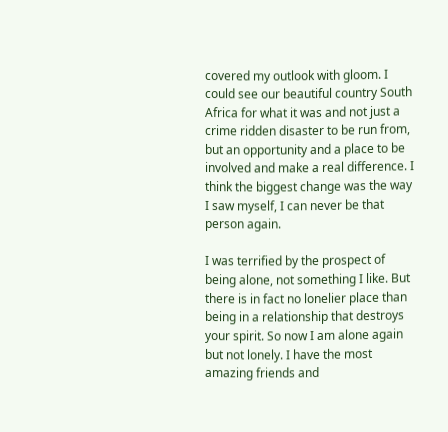covered my outlook with gloom. I could see our beautiful country South Africa for what it was and not just a crime ridden disaster to be run from, but an opportunity and a place to be involved and make a real difference. I think the biggest change was the way I saw myself, I can never be that person again.

I was terrified by the prospect of being alone, not something I like. But there is in fact no lonelier place than being in a relationship that destroys your spirit. So now I am alone again but not lonely. I have the most amazing friends and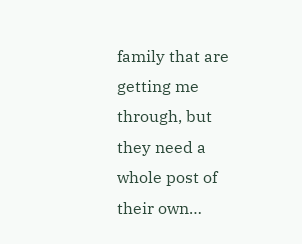family that are getting me through, but they need a whole post of their own…